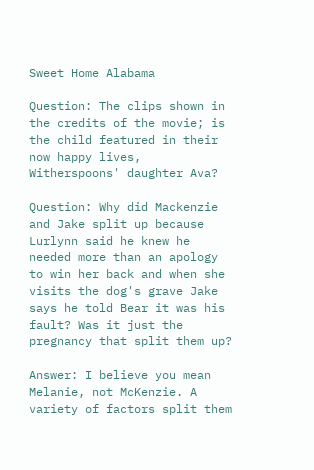Sweet Home Alabama

Question: The clips shown in the credits of the movie; is the child featured in their now happy lives, Witherspoons' daughter Ava?

Question: Why did Mackenzie and Jake split up because Lurlynn said he knew he needed more than an apology to win her back and when she visits the dog's grave Jake says he told Bear it was his fault? Was it just the pregnancy that split them up?

Answer: I believe you mean Melanie, not McKenzie. A variety of factors split them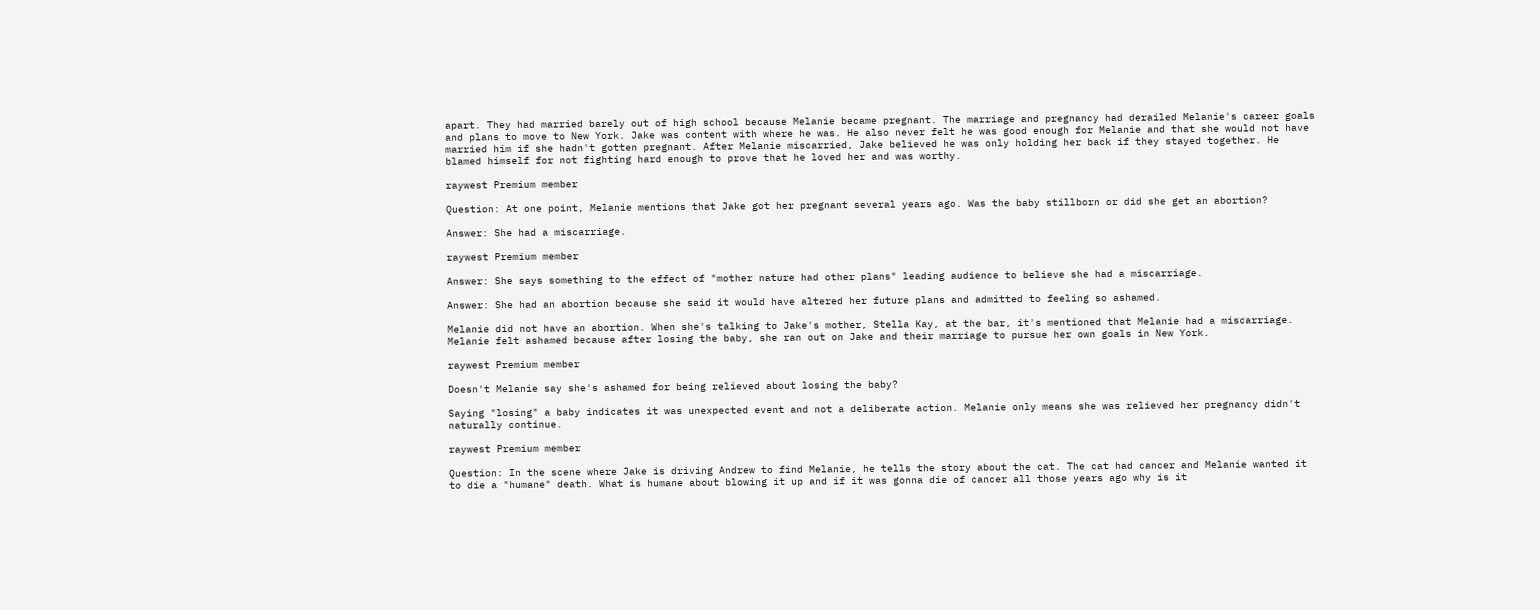apart. They had married barely out of high school because Melanie became pregnant. The marriage and pregnancy had derailed Melanie's career goals and plans to move to New York. Jake was content with where he was. He also never felt he was good enough for Melanie and that she would not have married him if she hadn't gotten pregnant. After Melanie miscarried, Jake believed he was only holding her back if they stayed together. He blamed himself for not fighting hard enough to prove that he loved her and was worthy.

raywest Premium member

Question: At one point, Melanie mentions that Jake got her pregnant several years ago. Was the baby stillborn or did she get an abortion?

Answer: She had a miscarriage.

raywest Premium member

Answer: She says something to the effect of "mother nature had other plans" leading audience to believe she had a miscarriage.

Answer: She had an abortion because she said it would have altered her future plans and admitted to feeling so ashamed.

Melanie did not have an abortion. When she's talking to Jake's mother, Stella Kay, at the bar, it's mentioned that Melanie had a miscarriage. Melanie felt ashamed because after losing the baby, she ran out on Jake and their marriage to pursue her own goals in New York.

raywest Premium member

Doesn't Melanie say she's ashamed for being relieved about losing the baby?

Saying "losing" a baby indicates it was unexpected event and not a deliberate action. Melanie only means she was relieved her pregnancy didn't naturally continue.

raywest Premium member

Question: In the scene where Jake is driving Andrew to find Melanie, he tells the story about the cat. The cat had cancer and Melanie wanted it to die a "humane" death. What is humane about blowing it up and if it was gonna die of cancer all those years ago why is it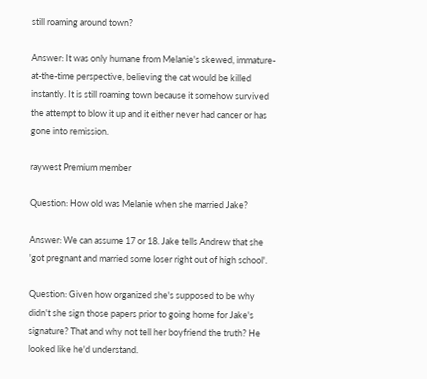still roaming around town?

Answer: It was only humane from Melanie's skewed, immature-at-the-time perspective, believing the cat would be killed instantly. It is still roaming town because it somehow survived the attempt to blow it up and it either never had cancer or has gone into remission.

raywest Premium member

Question: How old was Melanie when she married Jake?

Answer: We can assume 17 or 18. Jake tells Andrew that she 'got pregnant and married some loser right out of high school'.

Question: Given how organized she's supposed to be why didn't she sign those papers prior to going home for Jake's signature? That and why not tell her boyfriend the truth? He looked like he'd understand.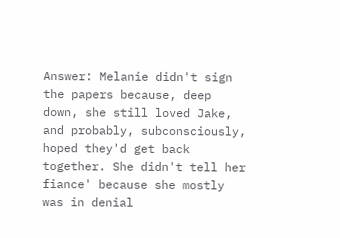Answer: Melanie didn't sign the papers because, deep down, she still loved Jake, and probably, subconsciously, hoped they'd get back together. She didn't tell her fiance' because she mostly was in denial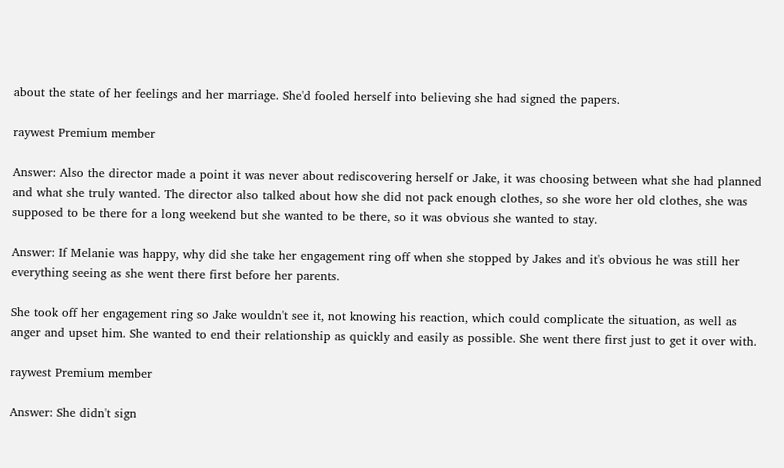about the state of her feelings and her marriage. She'd fooled herself into believing she had signed the papers.

raywest Premium member

Answer: Also the director made a point it was never about rediscovering herself or Jake, it was choosing between what she had planned and what she truly wanted. The director also talked about how she did not pack enough clothes, so she wore her old clothes, she was supposed to be there for a long weekend but she wanted to be there, so it was obvious she wanted to stay.

Answer: If Melanie was happy, why did she take her engagement ring off when she stopped by Jakes and it's obvious he was still her everything seeing as she went there first before her parents.

She took off her engagement ring so Jake wouldn't see it, not knowing his reaction, which could complicate the situation, as well as anger and upset him. She wanted to end their relationship as quickly and easily as possible. She went there first just to get it over with.

raywest Premium member

Answer: She didn't sign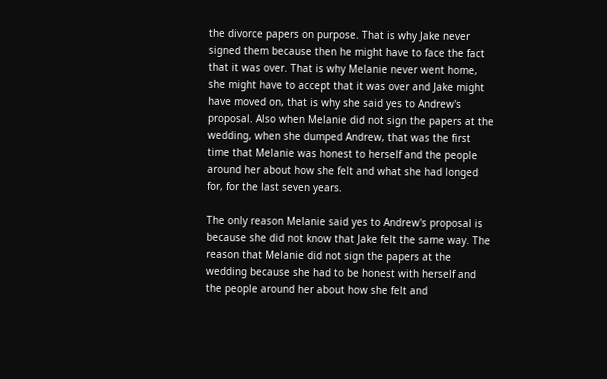the divorce papers on purpose. That is why Jake never signed them because then he might have to face the fact that it was over. That is why Melanie never went home, she might have to accept that it was over and Jake might have moved on, that is why she said yes to Andrew's proposal. Also when Melanie did not sign the papers at the wedding, when she dumped Andrew, that was the first time that Melanie was honest to herself and the people around her about how she felt and what she had longed for, for the last seven years.

The only reason Melanie said yes to Andrew's proposal is because she did not know that Jake felt the same way. The reason that Melanie did not sign the papers at the wedding because she had to be honest with herself and the people around her about how she felt and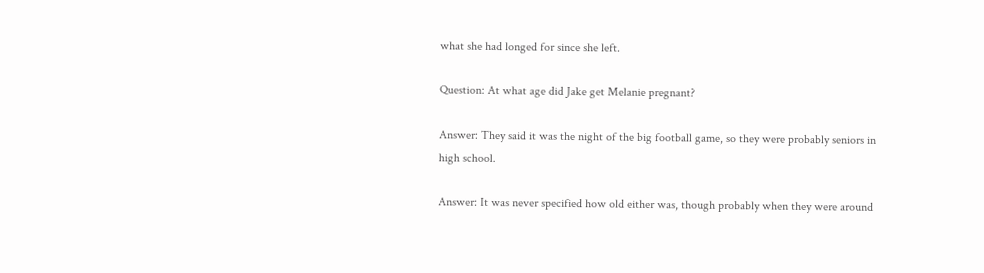what she had longed for since she left.

Question: At what age did Jake get Melanie pregnant?

Answer: They said it was the night of the big football game, so they were probably seniors in high school.

Answer: It was never specified how old either was, though probably when they were around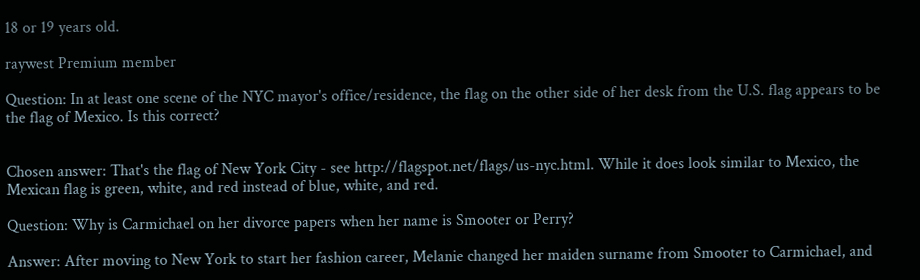18 or 19 years old.

raywest Premium member

Question: In at least one scene of the NYC mayor's office/residence, the flag on the other side of her desk from the U.S. flag appears to be the flag of Mexico. Is this correct?


Chosen answer: That's the flag of New York City - see http://flagspot.net/flags/us-nyc.html. While it does look similar to Mexico, the Mexican flag is green, white, and red instead of blue, white, and red.

Question: Why is Carmichael on her divorce papers when her name is Smooter or Perry?

Answer: After moving to New York to start her fashion career, Melanie changed her maiden surname from Smooter to Carmichael, and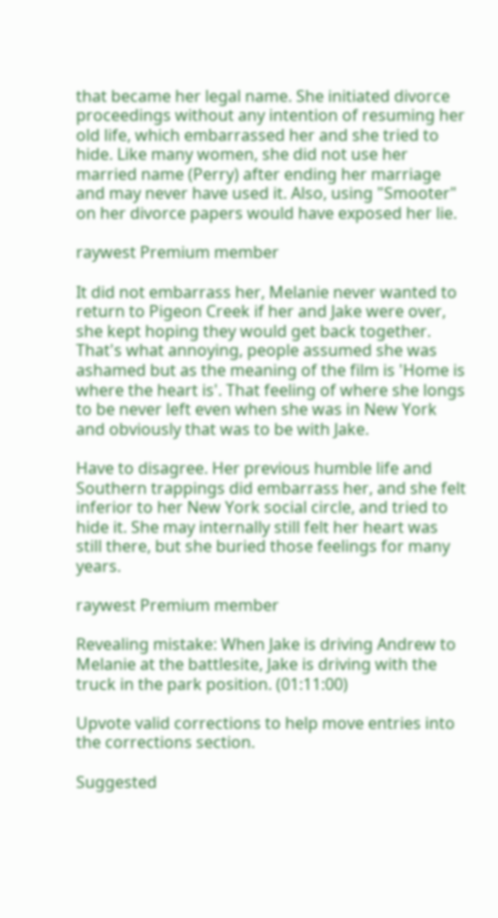that became her legal name. She initiated divorce proceedings without any intention of resuming her old life, which embarrassed her and she tried to hide. Like many women, she did not use her married name (Perry) after ending her marriage and may never have used it. Also, using "Smooter" on her divorce papers would have exposed her lie.

raywest Premium member

It did not embarrass her, Melanie never wanted to return to Pigeon Creek if her and Jake were over, she kept hoping they would get back together. That's what annoying, people assumed she was ashamed but as the meaning of the film is 'Home is where the heart is'. That feeling of where she longs to be never left even when she was in New York and obviously that was to be with Jake.

Have to disagree. Her previous humble life and Southern trappings did embarrass her, and she felt inferior to her New York social circle, and tried to hide it. She may internally still felt her heart was still there, but she buried those feelings for many years.

raywest Premium member

Revealing mistake: When Jake is driving Andrew to Melanie at the battlesite, Jake is driving with the truck in the park position. (01:11:00)

Upvote valid corrections to help move entries into the corrections section.

Suggested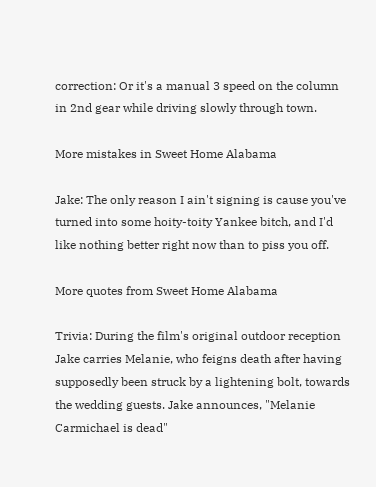correction: Or it's a manual 3 speed on the column in 2nd gear while driving slowly through town.

More mistakes in Sweet Home Alabama

Jake: The only reason I ain't signing is cause you've turned into some hoity-toity Yankee bitch, and I'd like nothing better right now than to piss you off.

More quotes from Sweet Home Alabama

Trivia: During the film's original outdoor reception Jake carries Melanie, who feigns death after having supposedly been struck by a lightening bolt, towards the wedding guests. Jake announces, "Melanie Carmichael is dead"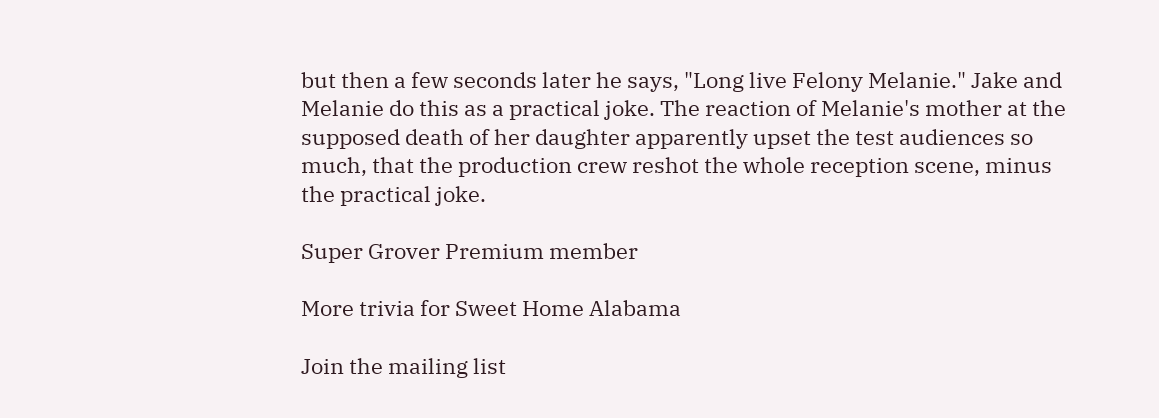but then a few seconds later he says, "Long live Felony Melanie." Jake and Melanie do this as a practical joke. The reaction of Melanie's mother at the supposed death of her daughter apparently upset the test audiences so much, that the production crew reshot the whole reception scene, minus the practical joke.

Super Grover Premium member

More trivia for Sweet Home Alabama

Join the mailing list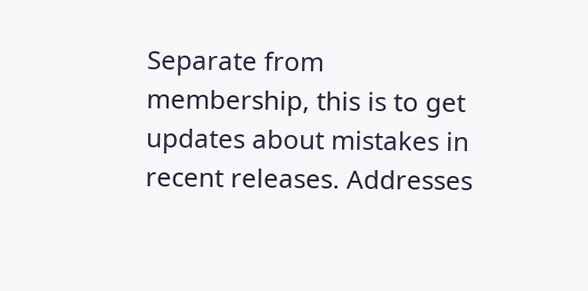Separate from membership, this is to get updates about mistakes in recent releases. Addresses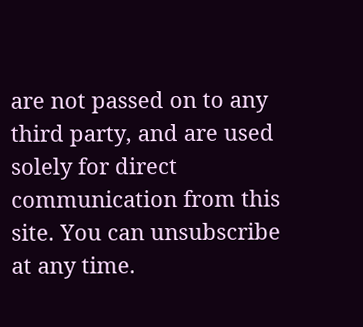are not passed on to any third party, and are used solely for direct communication from this site. You can unsubscribe at any time.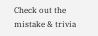Check out the mistake & trivia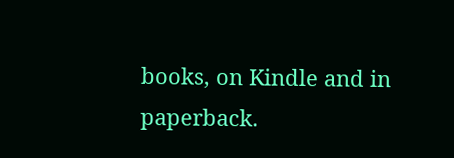books, on Kindle and in paperback.